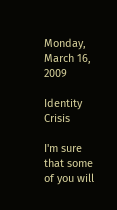Monday, March 16, 2009

Identity Crisis

I'm sure that some of you will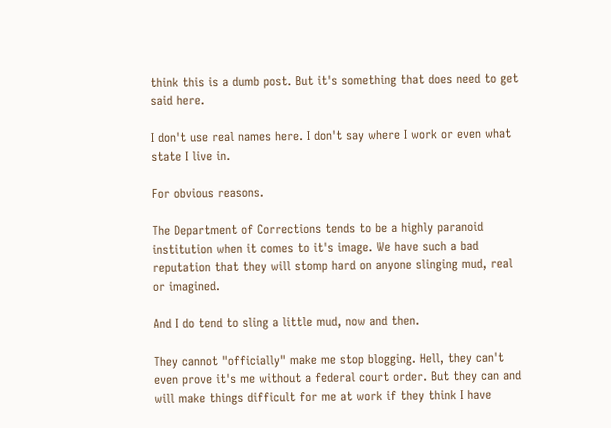think this is a dumb post. But it's something that does need to get said here.

I don't use real names here. I don't say where I work or even what state I live in.

For obvious reasons.

The Department of Corrections tends to be a highly paranoid institution when it comes to it's image. We have such a bad reputation that they will stomp hard on anyone slinging mud, real or imagined.

And I do tend to sling a little mud, now and then.

They cannot "officially" make me stop blogging. Hell, they can't even prove it's me without a federal court order. But they can and will make things difficult for me at work if they think I have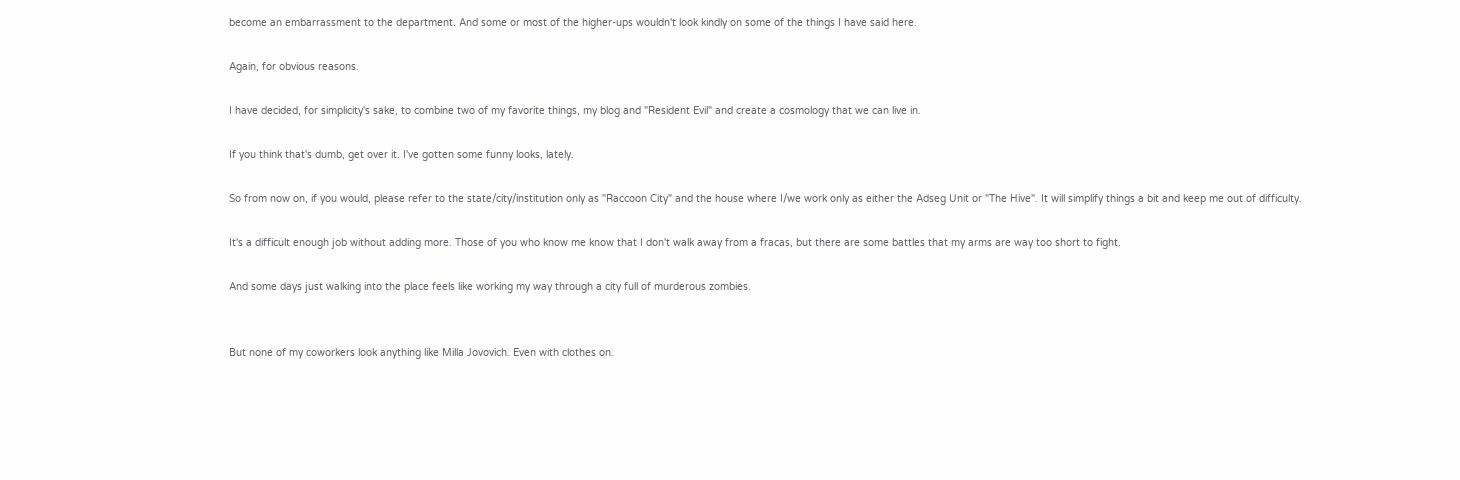become an embarrassment to the department. And some or most of the higher-ups wouldn't look kindly on some of the things I have said here.

Again, for obvious reasons.

I have decided, for simplicity's sake, to combine two of my favorite things, my blog and "Resident Evil" and create a cosmology that we can live in.

If you think that's dumb, get over it. I've gotten some funny looks, lately.

So from now on, if you would, please refer to the state/city/institution only as "Raccoon City" and the house where I/we work only as either the Adseg Unit or "The Hive". It will simplify things a bit and keep me out of difficulty.

It's a difficult enough job without adding more. Those of you who know me know that I don't walk away from a fracas, but there are some battles that my arms are way too short to fight.

And some days just walking into the place feels like working my way through a city full of murderous zombies.


But none of my coworkers look anything like Milla Jovovich. Even with clothes on.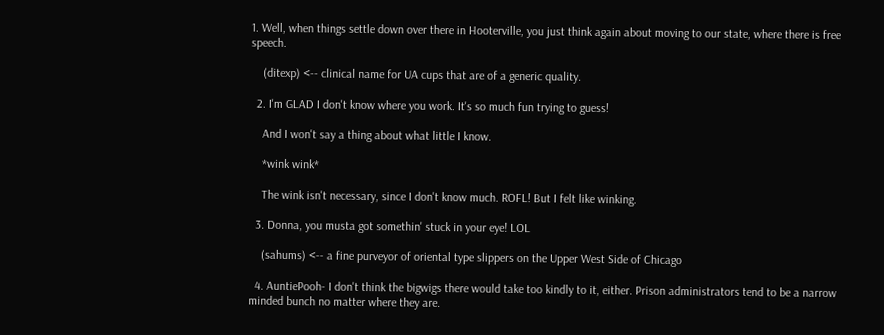1. Well, when things settle down over there in Hooterville, you just think again about moving to our state, where there is free speech.

    (ditexp) <-- clinical name for UA cups that are of a generic quality.

  2. I'm GLAD I don't know where you work. It's so much fun trying to guess!

    And I won't say a thing about what little I know.

    *wink wink*

    The wink isn't necessary, since I don't know much. ROFL! But I felt like winking.

  3. Donna, you musta got somethin' stuck in your eye! LOL

    (sahums) <-- a fine purveyor of oriental type slippers on the Upper West Side of Chicago

  4. AuntiePooh- I don't think the bigwigs there would take too kindly to it, either. Prison administrators tend to be a narrow minded bunch no matter where they are.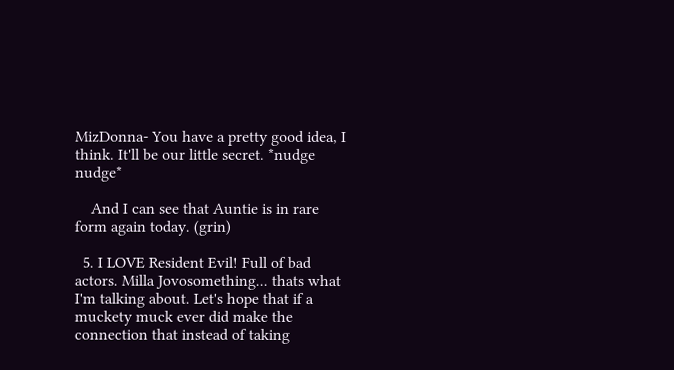MizDonna- You have a pretty good idea, I think. It'll be our little secret. *nudge nudge*

    And I can see that Auntie is in rare form again today. (grin)

  5. I LOVE Resident Evil! Full of bad actors. Milla Jovosomething... thats what I'm talking about. Let's hope that if a muckety muck ever did make the connection that instead of taking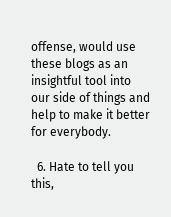offense, would use these blogs as an insightful tool into our side of things and help to make it better for everybody.

  6. Hate to tell you this,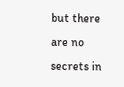but there are no secrets in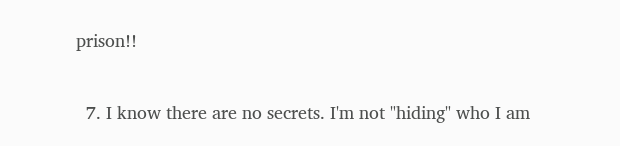prison!!

  7. I know there are no secrets. I'm not "hiding" who I am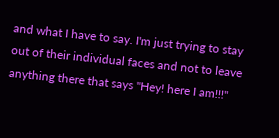and what I have to say. I'm just trying to stay out of their individual faces and not to leave anything there that says "Hey! here I am!!!"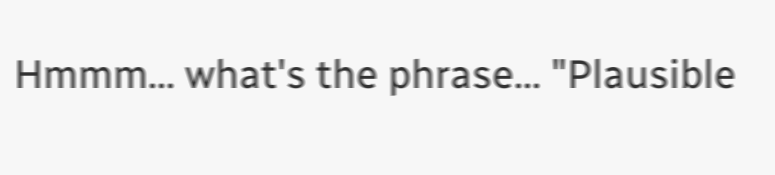Hmmm... what's the phrase... "Plausible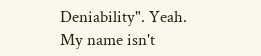Deniability". Yeah. My name isn't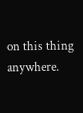on this thing anywhere.